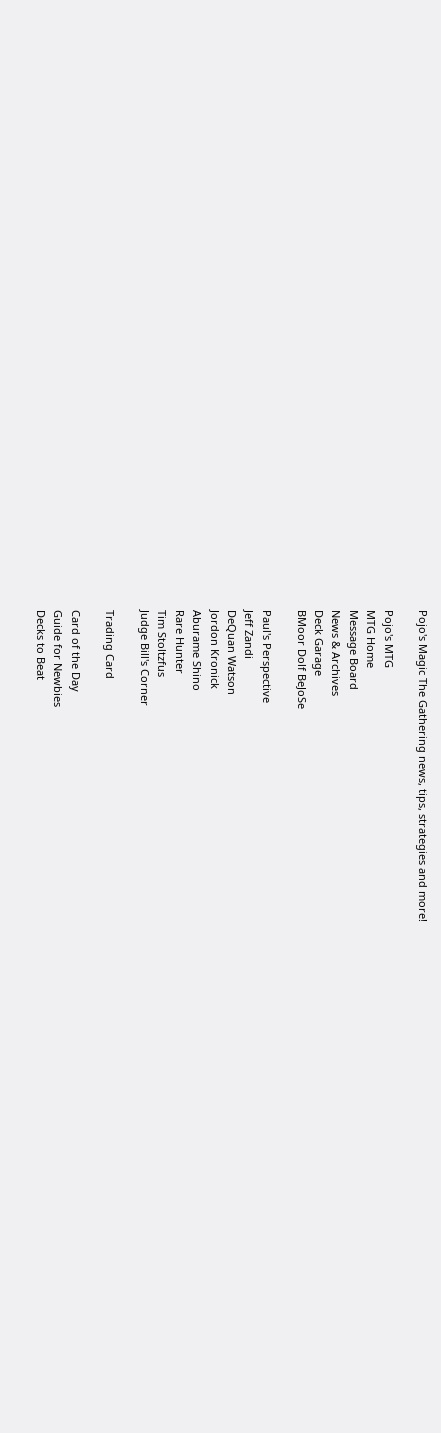Pojo's Magic The Gathering news, tips, strategies and more!

Pojo's MTG
MTG Home
Message Board
News & Archives
Deck Garage
BMoor Dolf BeJoSe

Paul's Perspective
Jeff Zandi
DeQuan Watson
Jordon Kronick
Aburame Shino
Rare Hunter
Tim Stoltzfus
Judge Bill's Corner

Trading Card

Card of the Day
Guide for Newbies
Decks to Beat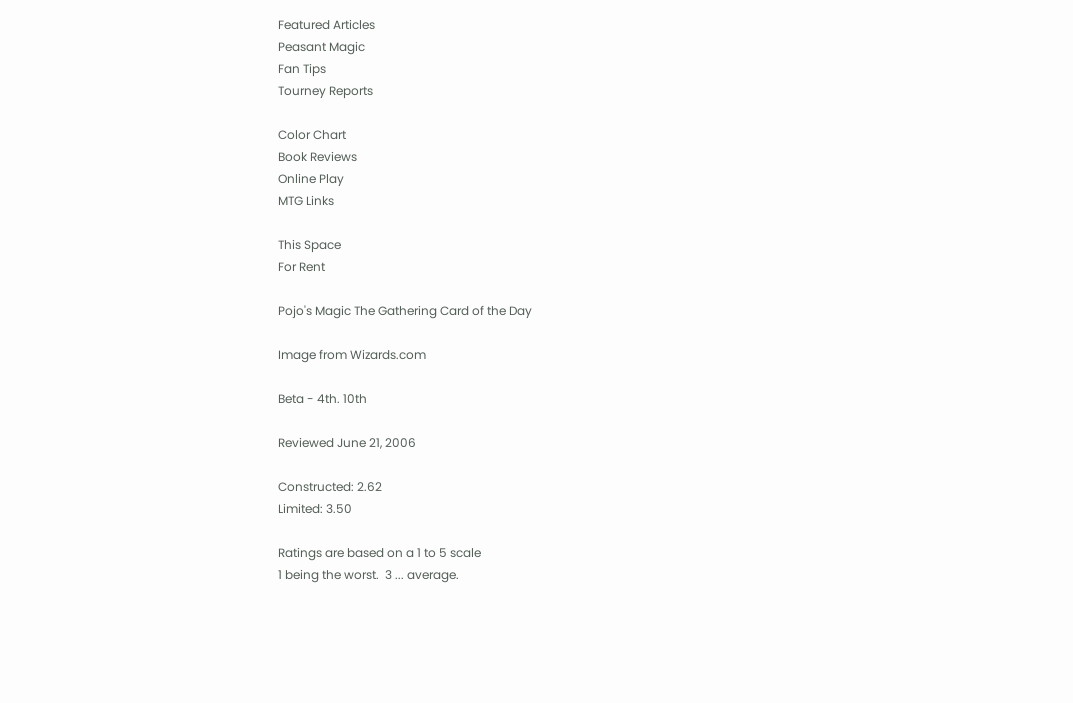Featured Articles
Peasant Magic
Fan Tips
Tourney Reports

Color Chart
Book Reviews
Online Play
MTG Links

This Space
For Rent

Pojo's Magic The Gathering Card of the Day

Image from Wizards.com

Beta - 4th. 10th

Reviewed June 21, 2006

Constructed: 2.62
Limited: 3.50

Ratings are based on a 1 to 5 scale
1 being the worst.  3 ... average.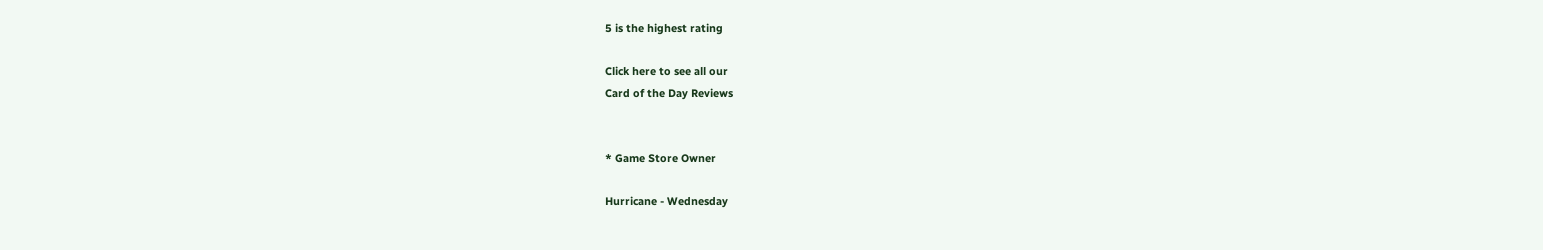5 is the highest rating

Click here to see all our
Card of the Day Reviews


* Game Store Owner

Hurricane - Wednesday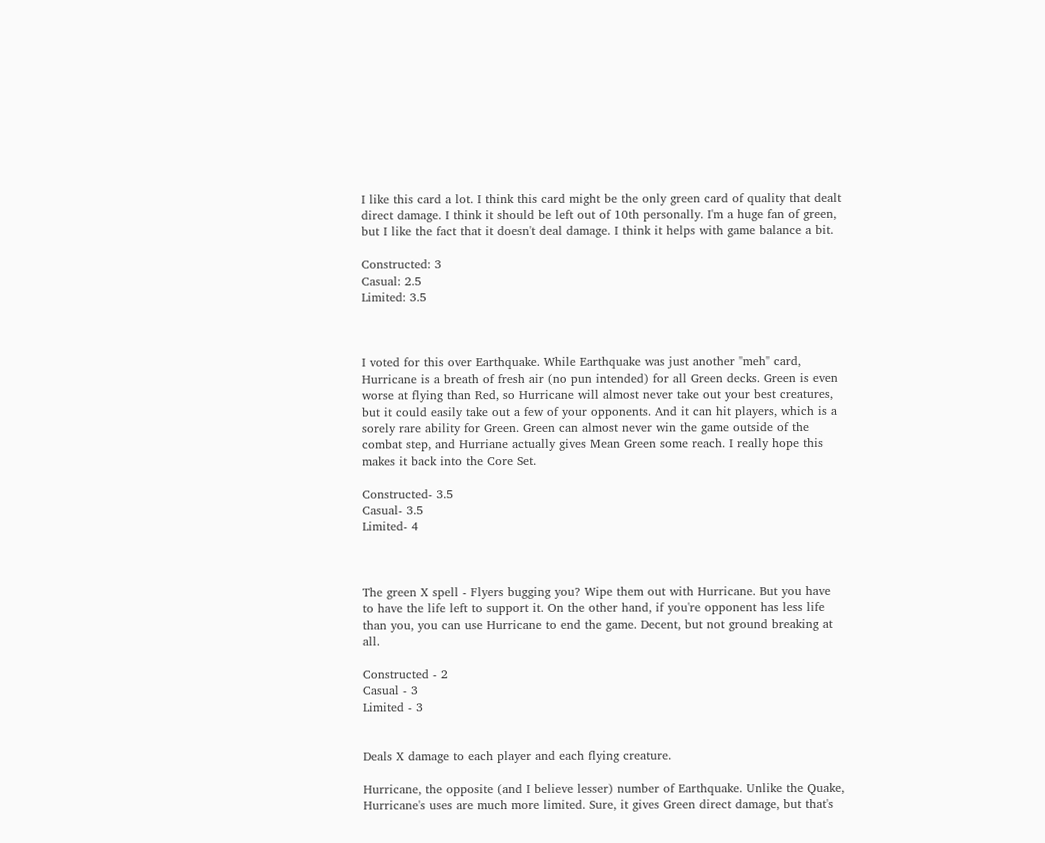I like this card a lot. I think this card might be the only green card of quality that dealt direct damage. I think it should be left out of 10th personally. I'm a huge fan of green, but I like the fact that it doesn't deal damage. I think it helps with game balance a bit.

Constructed: 3
Casual: 2.5
Limited: 3.5



I voted for this over Earthquake. While Earthquake was just another "meh" card, Hurricane is a breath of fresh air (no pun intended) for all Green decks. Green is even worse at flying than Red, so Hurricane will almost never take out your best creatures, but it could easily take out a few of your opponents. And it can hit players, which is a sorely rare ability for Green. Green can almost never win the game outside of the combat step, and Hurriane actually gives Mean Green some reach. I really hope this makes it back into the Core Set.

Constructed- 3.5
Casual- 3.5
Limited- 4



The green X spell - Flyers bugging you? Wipe them out with Hurricane. But you have to have the life left to support it. On the other hand, if you're opponent has less life than you, you can use Hurricane to end the game. Decent, but not ground breaking at all.

Constructed - 2
Casual - 3
Limited - 3


Deals X damage to each player and each flying creature.

Hurricane, the opposite (and I believe lesser) number of Earthquake. Unlike the Quake, Hurricane's uses are much more limited. Sure, it gives Green direct damage, but that's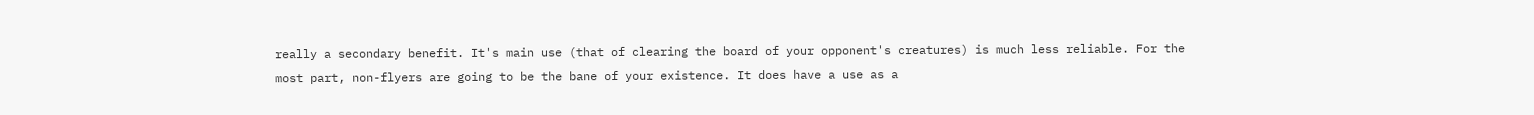really a secondary benefit. It's main use (that of clearing the board of your opponent's creatures) is much less reliable. For the most part, non-flyers are going to be the bane of your existence. It does have a use as a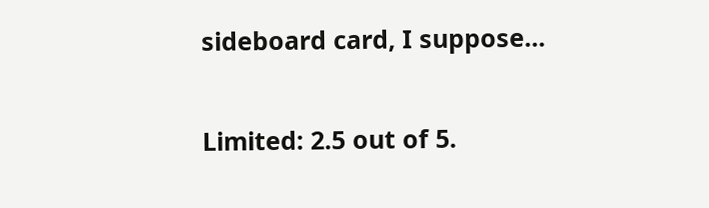sideboard card, I suppose...

Limited: 2.5 out of 5.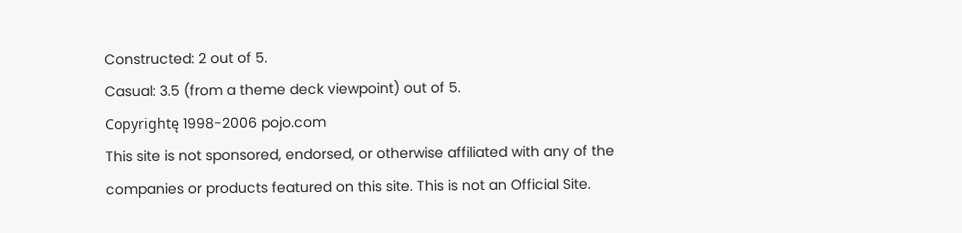Constructed: 2 out of 5.
Casual: 3.5 (from a theme deck viewpoint) out of 5.
Copyrightę 1998-2006 pojo.com
This site is not sponsored, endorsed, or otherwise affiliated with any of the companies or products featured on this site. This is not an Official Site.